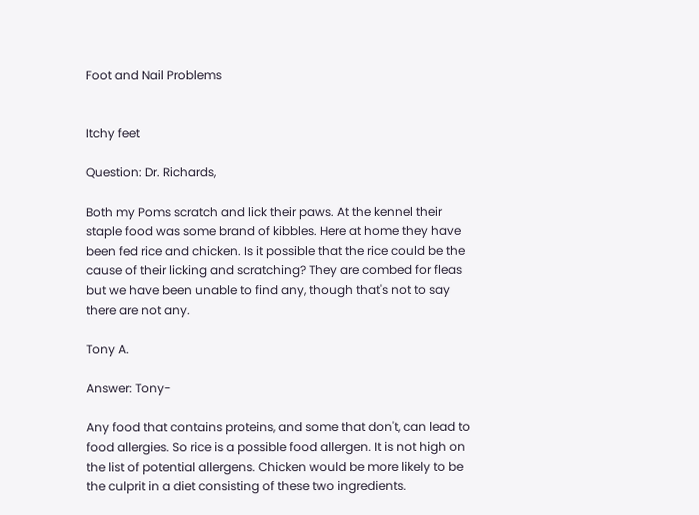Foot and Nail Problems


Itchy feet

Question: Dr. Richards,

Both my Poms scratch and lick their paws. At the kennel their staple food was some brand of kibbles. Here at home they have been fed rice and chicken. Is it possible that the rice could be the cause of their licking and scratching? They are combed for fleas but we have been unable to find any, though that's not to say there are not any.

Tony A.

Answer: Tony-

Any food that contains proteins, and some that don't, can lead to food allergies. So rice is a possible food allergen. It is not high on the list of potential allergens. Chicken would be more likely to be the culprit in a diet consisting of these two ingredients.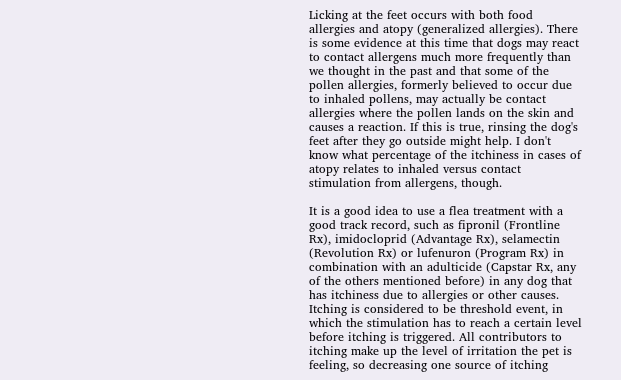Licking at the feet occurs with both food allergies and atopy (generalized allergies). There is some evidence at this time that dogs may react to contact allergens much more frequently than we thought in the past and that some of the pollen allergies, formerly believed to occur due to inhaled pollens, may actually be contact allergies where the pollen lands on the skin and causes a reaction. If this is true, rinsing the dog's feet after they go outside might help. I don't know what percentage of the itchiness in cases of atopy relates to inhaled versus contact stimulation from allergens, though.

It is a good idea to use a flea treatment with a good track record, such as fipronil (Frontline Rx), imidocloprid (Advantage Rx), selamectin (Revolution Rx) or lufenuron (Program Rx) in combination with an adulticide (Capstar Rx, any of the others mentioned before) in any dog that has itchiness due to allergies or other causes. Itching is considered to be threshold event, in which the stimulation has to reach a certain level before itching is triggered. All contributors to itching make up the level of irritation the pet is feeling, so decreasing one source of itching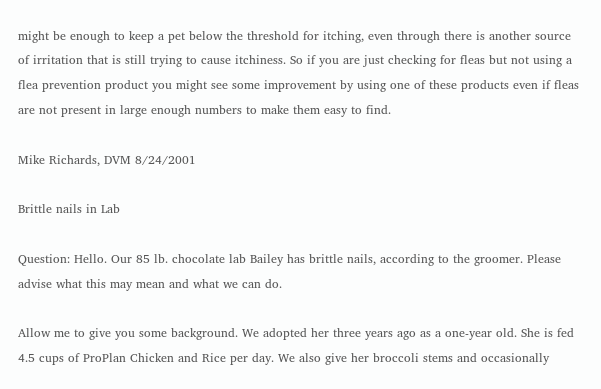might be enough to keep a pet below the threshold for itching, even through there is another source of irritation that is still trying to cause itchiness. So if you are just checking for fleas but not using a flea prevention product you might see some improvement by using one of these products even if fleas are not present in large enough numbers to make them easy to find.

Mike Richards, DVM 8/24/2001

Brittle nails in Lab

Question: Hello. Our 85 lb. chocolate lab Bailey has brittle nails, according to the groomer. Please advise what this may mean and what we can do.

Allow me to give you some background. We adopted her three years ago as a one-year old. She is fed 4.5 cups of ProPlan Chicken and Rice per day. We also give her broccoli stems and occasionally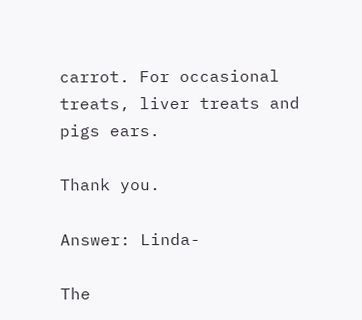carrot. For occasional treats, liver treats and pigs ears.

Thank you.

Answer: Linda-

The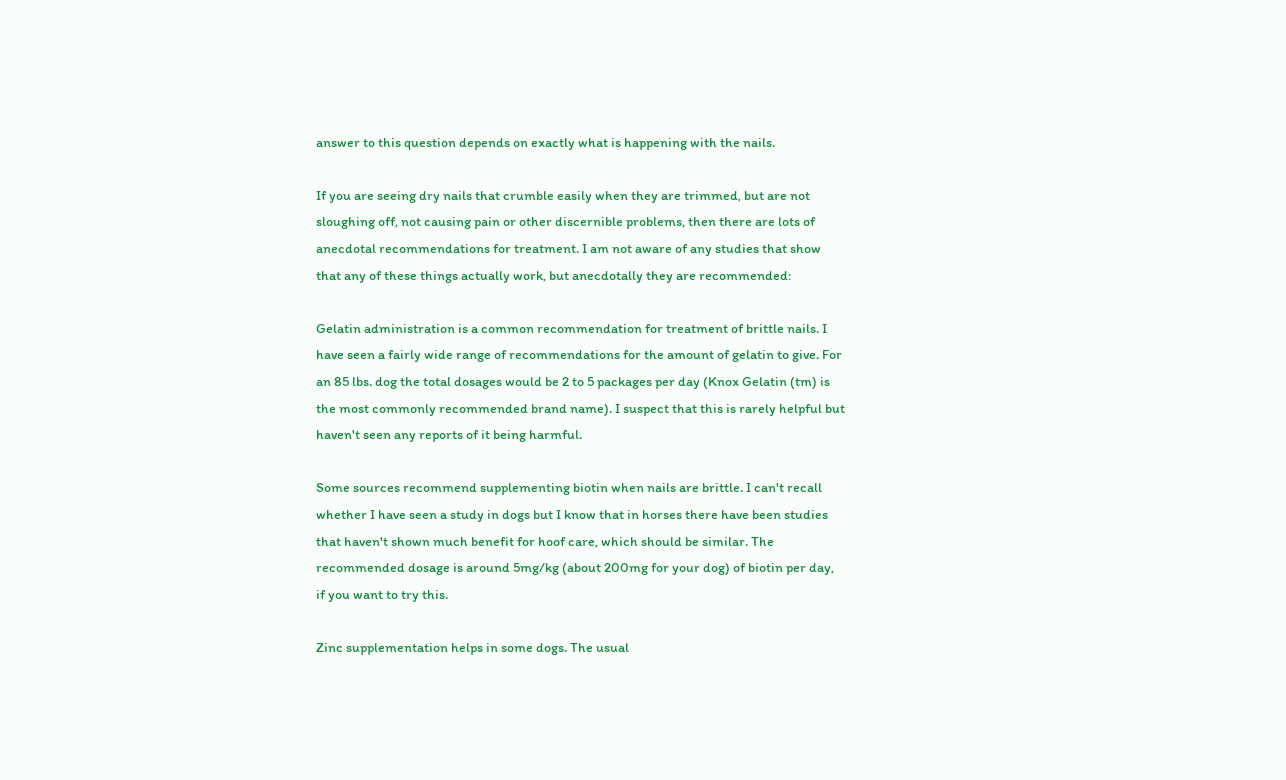answer to this question depends on exactly what is happening with the nails.

If you are seeing dry nails that crumble easily when they are trimmed, but are not sloughing off, not causing pain or other discernible problems, then there are lots of anecdotal recommendations for treatment. I am not aware of any studies that show that any of these things actually work, but anecdotally they are recommended:

Gelatin administration is a common recommendation for treatment of brittle nails. I have seen a fairly wide range of recommendations for the amount of gelatin to give. For an 85 lbs. dog the total dosages would be 2 to 5 packages per day (Knox Gelatin (tm) is the most commonly recommended brand name). I suspect that this is rarely helpful but haven't seen any reports of it being harmful.

Some sources recommend supplementing biotin when nails are brittle. I can't recall whether I have seen a study in dogs but I know that in horses there have been studies that haven't shown much benefit for hoof care, which should be similar. The recommended dosage is around 5mg/kg (about 200mg for your dog) of biotin per day, if you want to try this.

Zinc supplementation helps in some dogs. The usual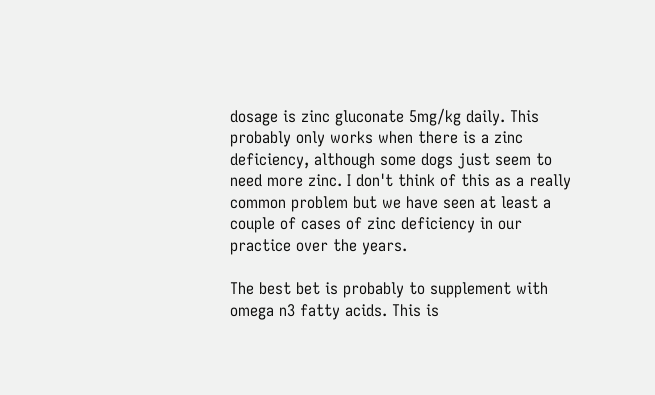dosage is zinc gluconate 5mg/kg daily. This probably only works when there is a zinc deficiency, although some dogs just seem to need more zinc. I don't think of this as a really common problem but we have seen at least a couple of cases of zinc deficiency in our practice over the years.

The best bet is probably to supplement with omega n3 fatty acids. This is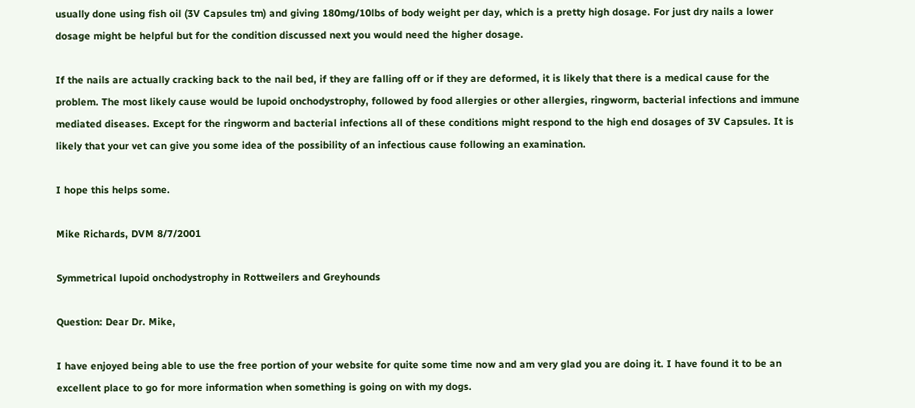usually done using fish oil (3V Capsules tm) and giving 180mg/10lbs of body weight per day, which is a pretty high dosage. For just dry nails a lower dosage might be helpful but for the condition discussed next you would need the higher dosage.

If the nails are actually cracking back to the nail bed, if they are falling off or if they are deformed, it is likely that there is a medical cause for the problem. The most likely cause would be lupoid onchodystrophy, followed by food allergies or other allergies, ringworm, bacterial infections and immune mediated diseases. Except for the ringworm and bacterial infections all of these conditions might respond to the high end dosages of 3V Capsules. It is likely that your vet can give you some idea of the possibility of an infectious cause following an examination.

I hope this helps some.

Mike Richards, DVM 8/7/2001

Symmetrical lupoid onchodystrophy in Rottweilers and Greyhounds

Question: Dear Dr. Mike,

I have enjoyed being able to use the free portion of your website for quite some time now and am very glad you are doing it. I have found it to be an excellent place to go for more information when something is going on with my dogs.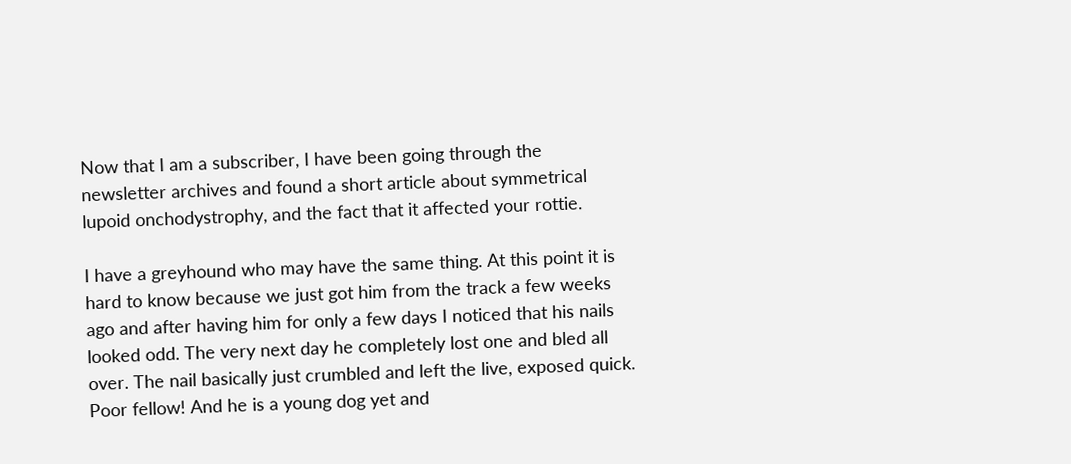Now that I am a subscriber, I have been going through the newsletter archives and found a short article about symmetrical lupoid onchodystrophy, and the fact that it affected your rottie.

I have a greyhound who may have the same thing. At this point it is hard to know because we just got him from the track a few weeks ago and after having him for only a few days I noticed that his nails looked odd. The very next day he completely lost one and bled all over. The nail basically just crumbled and left the live, exposed quick. Poor fellow! And he is a young dog yet and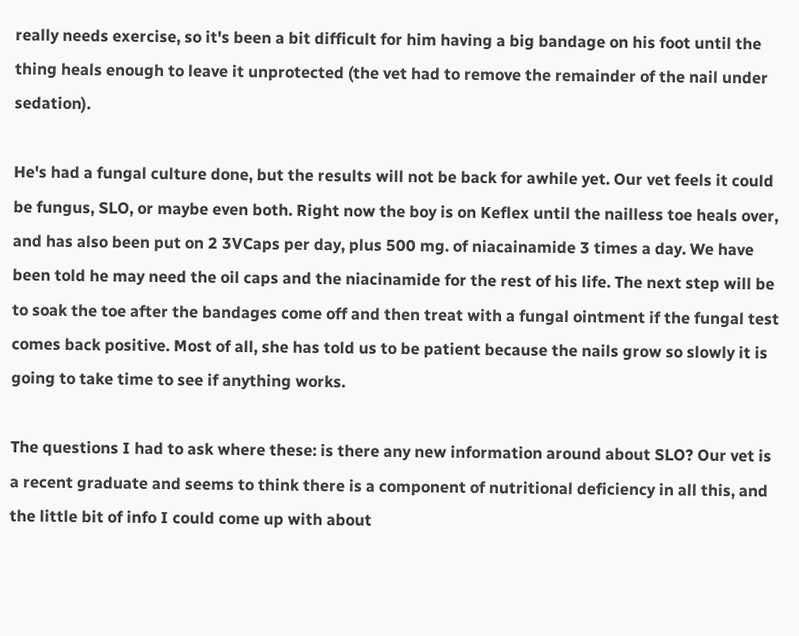really needs exercise, so it's been a bit difficult for him having a big bandage on his foot until the thing heals enough to leave it unprotected (the vet had to remove the remainder of the nail under sedation).

He's had a fungal culture done, but the results will not be back for awhile yet. Our vet feels it could be fungus, SLO, or maybe even both. Right now the boy is on Keflex until the nailless toe heals over, and has also been put on 2 3VCaps per day, plus 500 mg. of niacainamide 3 times a day. We have been told he may need the oil caps and the niacinamide for the rest of his life. The next step will be to soak the toe after the bandages come off and then treat with a fungal ointment if the fungal test comes back positive. Most of all, she has told us to be patient because the nails grow so slowly it is going to take time to see if anything works.

The questions I had to ask where these: is there any new information around about SLO? Our vet is a recent graduate and seems to think there is a component of nutritional deficiency in all this, and the little bit of info I could come up with about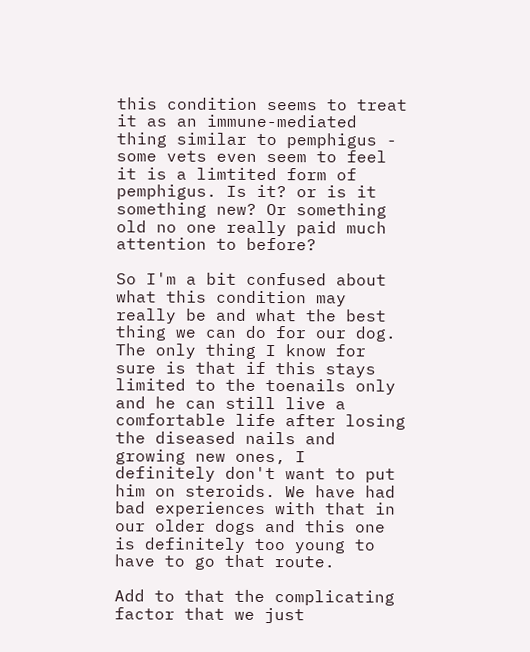this condition seems to treat it as an immune-mediated thing similar to pemphigus - some vets even seem to feel it is a limtited form of pemphigus. Is it? or is it something new? Or something old no one really paid much attention to before?

So I'm a bit confused about what this condition may really be and what the best thing we can do for our dog. The only thing I know for sure is that if this stays limited to the toenails only and he can still live a comfortable life after losing the diseased nails and growing new ones, I definitely don't want to put him on steroids. We have had bad experiences with that in our older dogs and this one is definitely too young to have to go that route.

Add to that the complicating factor that we just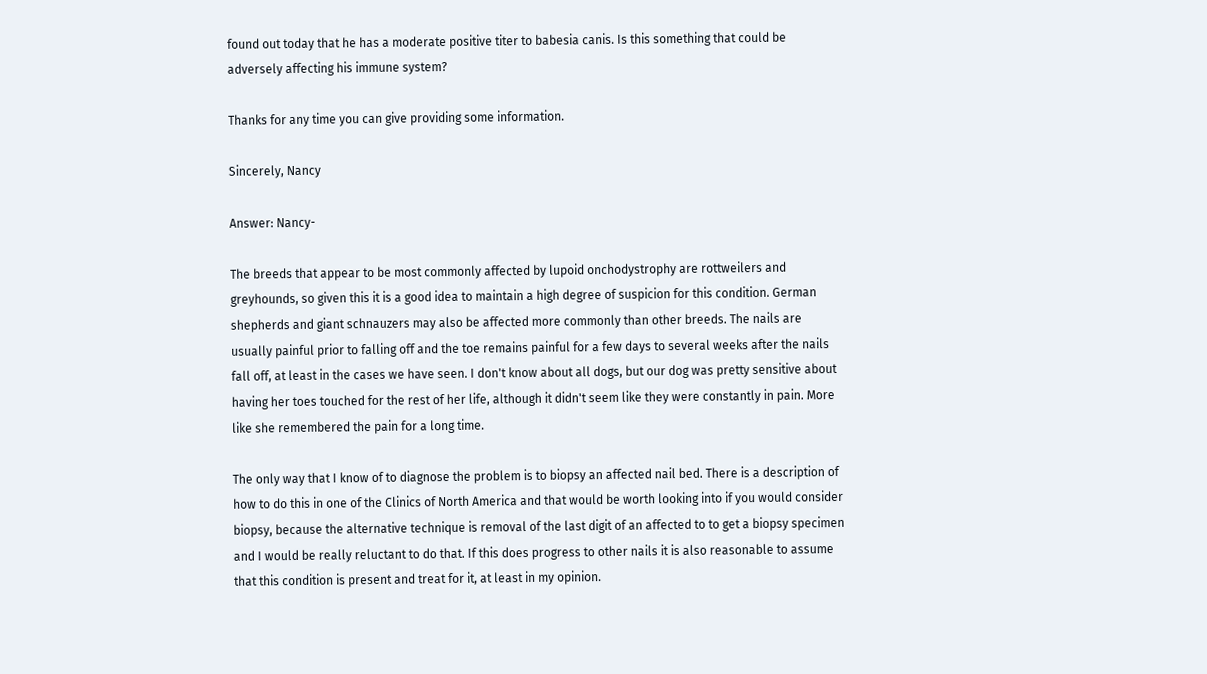found out today that he has a moderate positive titer to babesia canis. Is this something that could be adversely affecting his immune system?

Thanks for any time you can give providing some information.

Sincerely, Nancy

Answer: Nancy-

The breeds that appear to be most commonly affected by lupoid onchodystrophy are rottweilers and greyhounds, so given this it is a good idea to maintain a high degree of suspicion for this condition. German shepherds and giant schnauzers may also be affected more commonly than other breeds. The nails are usually painful prior to falling off and the toe remains painful for a few days to several weeks after the nails fall off, at least in the cases we have seen. I don't know about all dogs, but our dog was pretty sensitive about having her toes touched for the rest of her life, although it didn't seem like they were constantly in pain. More like she remembered the pain for a long time.

The only way that I know of to diagnose the problem is to biopsy an affected nail bed. There is a description of how to do this in one of the Clinics of North America and that would be worth looking into if you would consider biopsy, because the alternative technique is removal of the last digit of an affected to to get a biopsy specimen and I would be really reluctant to do that. If this does progress to other nails it is also reasonable to assume that this condition is present and treat for it, at least in my opinion.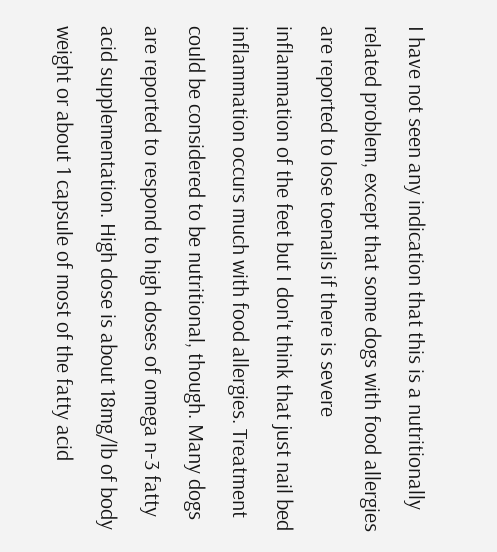I have not seen any indication that this is a nutritionally related problem, except that some dogs with food allergies are reported to lose toenails if there is severe inflammation of the feet but I don't think that just nail bed inflammation occurs much with food allergies. Treatment could be considered to be nutritional, though. Many dogs are reported to respond to high doses of omega n-3 fatty acid supplementation. High dose is about 18mg/lb of body weight or about 1 capsule of most of the fatty acid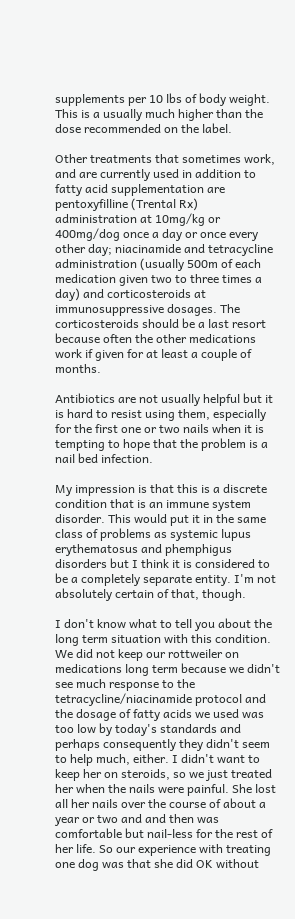supplements per 10 lbs of body weight. This is a usually much higher than the dose recommended on the label.

Other treatments that sometimes work, and are currently used in addition to fatty acid supplementation are pentoxyfilline (Trental Rx) administration at 10mg/kg or 400mg/dog once a day or once every other day; niacinamide and tetracycline administration (usually 500m of each medication given two to three times a day) and corticosteroids at immunosuppressive dosages. The corticosteroids should be a last resort because often the other medications work if given for at least a couple of months.

Antibiotics are not usually helpful but it is hard to resist using them, especially for the first one or two nails when it is tempting to hope that the problem is a nail bed infection.

My impression is that this is a discrete condition that is an immune system disorder. This would put it in the same class of problems as systemic lupus erythematosus and phemphigus disorders but I think it is considered to be a completely separate entity. I'm not absolutely certain of that, though.

I don't know what to tell you about the long term situation with this condition. We did not keep our rottweiler on medications long term because we didn't see much response to the tetracycline/niacinamide protocol and the dosage of fatty acids we used was too low by today's standards and perhaps consequently they didn't seem to help much, either. I didn't want to keep her on steroids, so we just treated her when the nails were painful. She lost all her nails over the course of about a year or two and and then was comfortable but nail-less for the rest of her life. So our experience with treating one dog was that she did OK without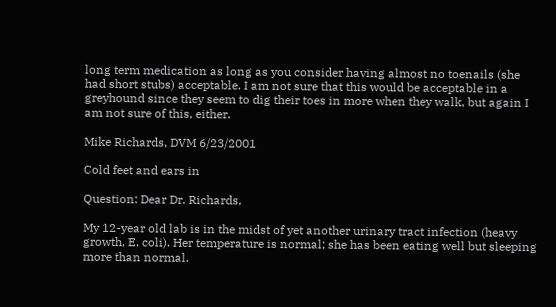long term medication as long as you consider having almost no toenails (she had short stubs) acceptable. I am not sure that this would be acceptable in a greyhound since they seem to dig their toes in more when they walk, but again I am not sure of this, either.

Mike Richards, DVM 6/23/2001

Cold feet and ears in

Question: Dear Dr. Richards,

My 12-year old lab is in the midst of yet another urinary tract infection (heavy growth, E. coli). Her temperature is normal; she has been eating well but sleeping more than normal.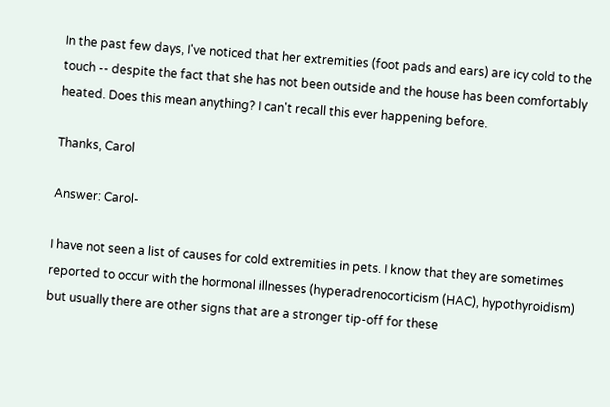In the past few days, I've noticed that her extremities (foot pads and ears) are icy cold to the touch -- despite the fact that she has not been outside and the house has been comfortably heated. Does this mean anything? I can't recall this ever happening before.

Thanks, Carol

Answer: Carol-

I have not seen a list of causes for cold extremities in pets. I know that they are sometimes reported to occur with the hormonal illnesses (hyperadrenocorticism (HAC), hypothyroidism) but usually there are other signs that are a stronger tip-off for these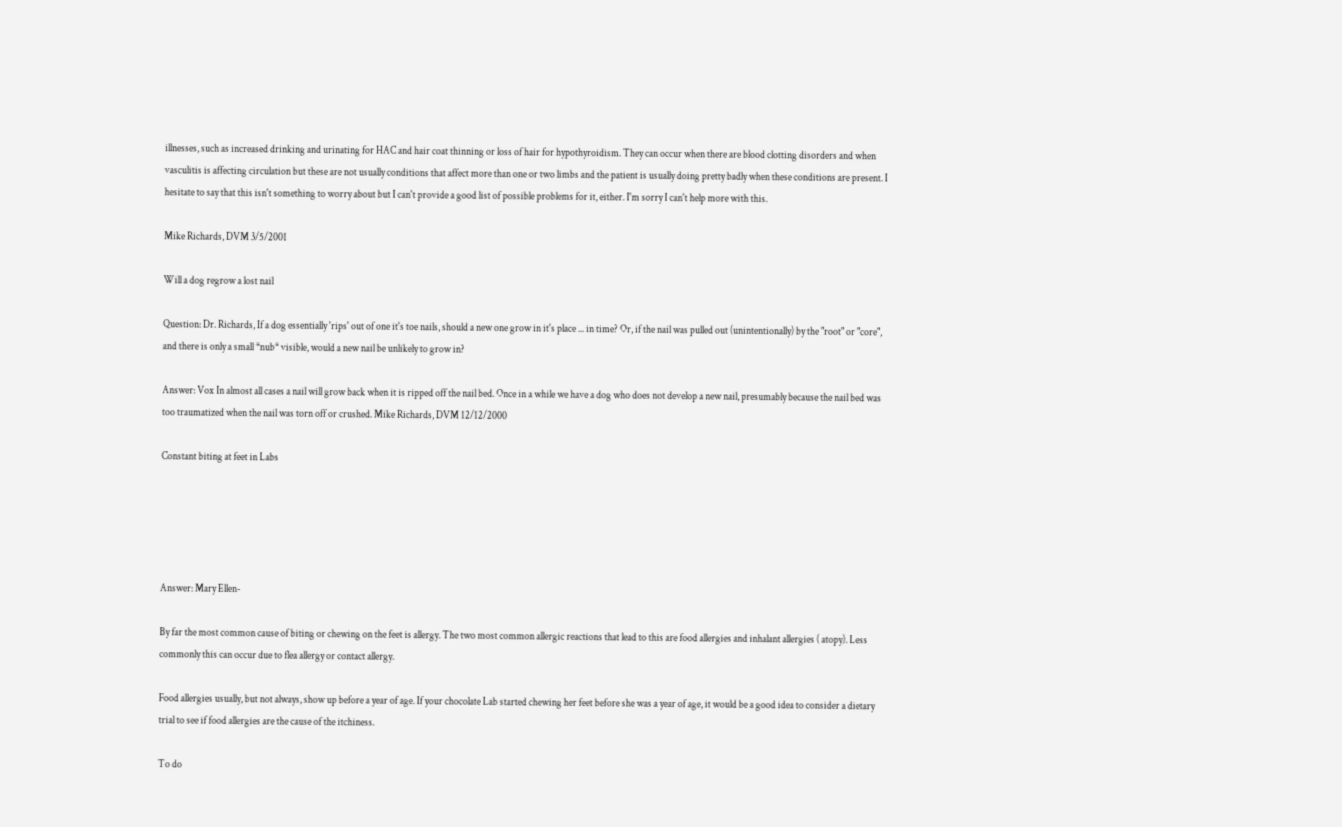illnesses, such as increased drinking and urinating for HAC and hair coat thinning or loss of hair for hypothyroidism. They can occur when there are blood clotting disorders and when vasculitis is affecting circulation but these are not usually conditions that affect more than one or two limbs and the patient is usually doing pretty badly when these conditions are present. I hesitate to say that this isn't something to worry about but I can't provide a good list of possible problems for it, either. I'm sorry I can't help more with this.

Mike Richards, DVM 3/5/2001

Will a dog regrow a lost nail

Question: Dr. Richards, If a dog essentially 'rips' out of one it's toe nails, should a new one grow in it's place ... in time? Or, if the nail was pulled out (unintentionally) by the "root" or "core", and there is only a small *nub* visible, would a new nail be unlikely to grow in?

Answer: Vox In almost all cases a nail will grow back when it is ripped off the nail bed. Once in a while we have a dog who does not develop a new nail, presumably because the nail bed was too traumatized when the nail was torn off or crushed. Mike Richards, DVM 12/12/2000

Constant biting at feet in Labs





Answer: Mary Ellen-

By far the most common cause of biting or chewing on the feet is allergy. The two most common allergic reactions that lead to this are food allergies and inhalant allergies ( atopy). Less commonly this can occur due to flea allergy or contact allergy.

Food allergies usually, but not always, show up before a year of age. If your chocolate Lab started chewing her feet before she was a year of age, it would be a good idea to consider a dietary trial to see if food allergies are the cause of the itchiness.

To do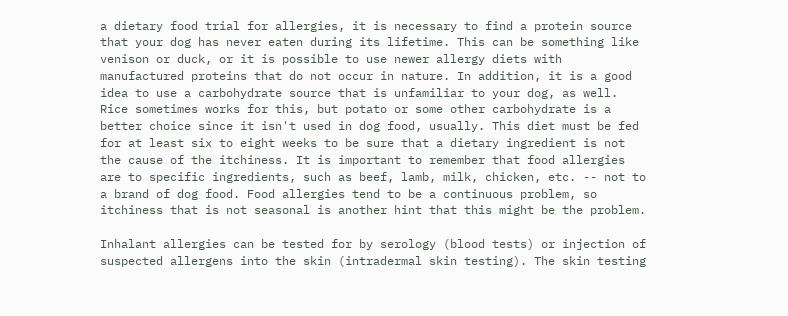a dietary food trial for allergies, it is necessary to find a protein source that your dog has never eaten during its lifetime. This can be something like venison or duck, or it is possible to use newer allergy diets with manufactured proteins that do not occur in nature. In addition, it is a good idea to use a carbohydrate source that is unfamiliar to your dog, as well. Rice sometimes works for this, but potato or some other carbohydrate is a better choice since it isn't used in dog food, usually. This diet must be fed for at least six to eight weeks to be sure that a dietary ingredient is not the cause of the itchiness. It is important to remember that food allergies are to specific ingredients, such as beef, lamb, milk, chicken, etc. -- not to a brand of dog food. Food allergies tend to be a continuous problem, so itchiness that is not seasonal is another hint that this might be the problem.

Inhalant allergies can be tested for by serology (blood tests) or injection of suspected allergens into the skin (intradermal skin testing). The skin testing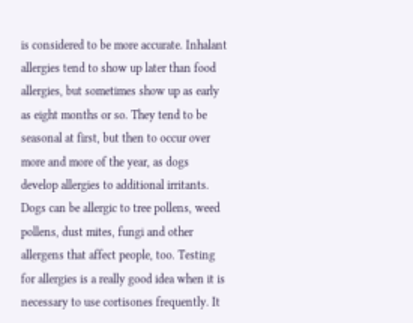is considered to be more accurate. Inhalant allergies tend to show up later than food allergies, but sometimes show up as early as eight months or so. They tend to be seasonal at first, but then to occur over more and more of the year, as dogs develop allergies to additional irritants. Dogs can be allergic to tree pollens, weed pollens, dust mites, fungi and other allergens that affect people, too. Testing for allergies is a really good idea when it is necessary to use cortisones frequently. It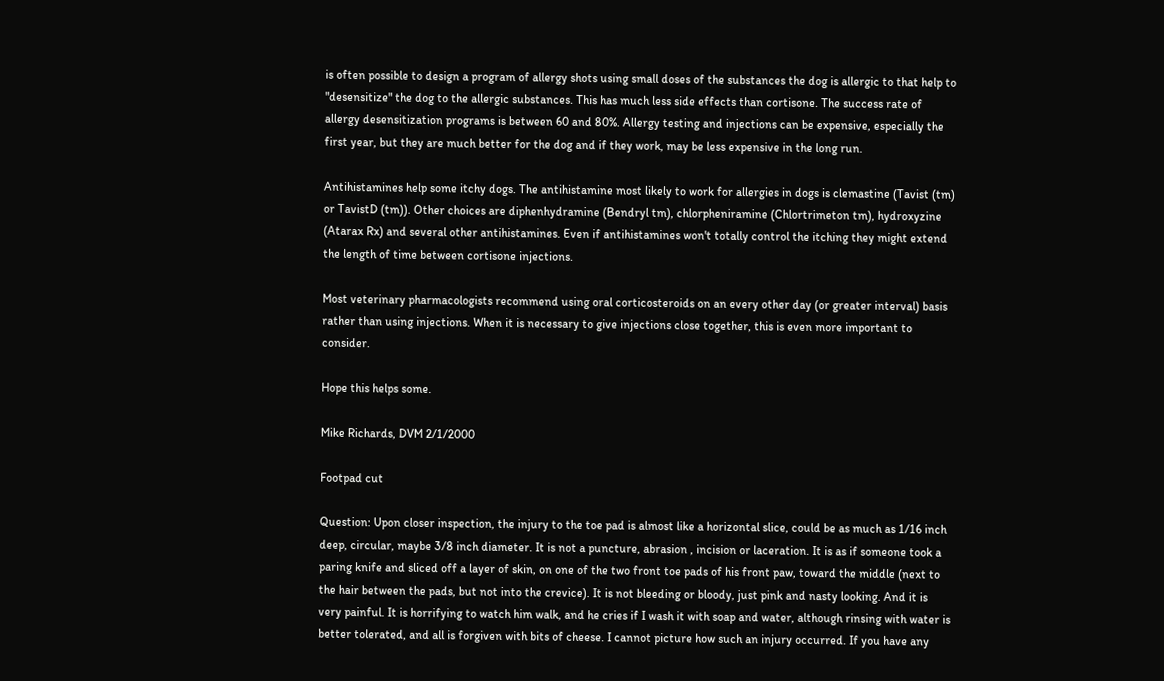is often possible to design a program of allergy shots using small doses of the substances the dog is allergic to that help to "desensitize" the dog to the allergic substances. This has much less side effects than cortisone. The success rate of allergy desensitization programs is between 60 and 80%. Allergy testing and injections can be expensive, especially the first year, but they are much better for the dog and if they work, may be less expensive in the long run.

Antihistamines help some itchy dogs. The antihistamine most likely to work for allergies in dogs is clemastine (Tavist (tm) or TavistD (tm)). Other choices are diphenhydramine (Bendryl tm), chlorpheniramine (Chlortrimeton tm), hydroxyzine (Atarax Rx) and several other antihistamines. Even if antihistamines won't totally control the itching they might extend the length of time between cortisone injections.

Most veterinary pharmacologists recommend using oral corticosteroids on an every other day (or greater interval) basis rather than using injections. When it is necessary to give injections close together, this is even more important to consider.

Hope this helps some.

Mike Richards, DVM 2/1/2000

Footpad cut

Question: Upon closer inspection, the injury to the toe pad is almost like a horizontal slice, could be as much as 1/16 inch deep, circular, maybe 3/8 inch diameter. It is not a puncture, abrasion , incision or laceration. It is as if someone took a paring knife and sliced off a layer of skin, on one of the two front toe pads of his front paw, toward the middle (next to the hair between the pads, but not into the crevice). It is not bleeding or bloody, just pink and nasty looking. And it is very painful. It is horrifying to watch him walk, and he cries if I wash it with soap and water, although rinsing with water is better tolerated, and all is forgiven with bits of cheese. I cannot picture how such an injury occurred. If you have any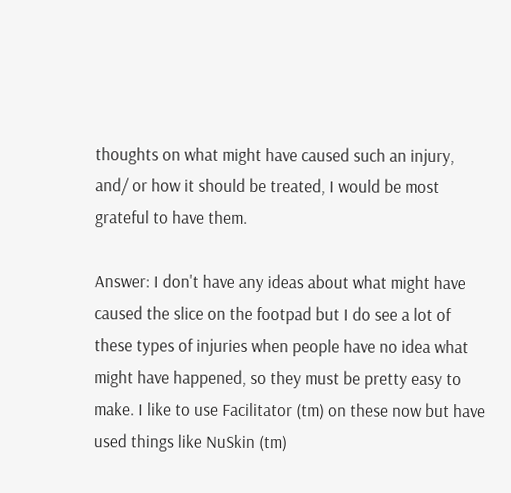thoughts on what might have caused such an injury, and/ or how it should be treated, I would be most grateful to have them.

Answer: I don't have any ideas about what might have caused the slice on the footpad but I do see a lot of these types of injuries when people have no idea what might have happened, so they must be pretty easy to make. I like to use Facilitator (tm) on these now but have used things like NuSkin (tm)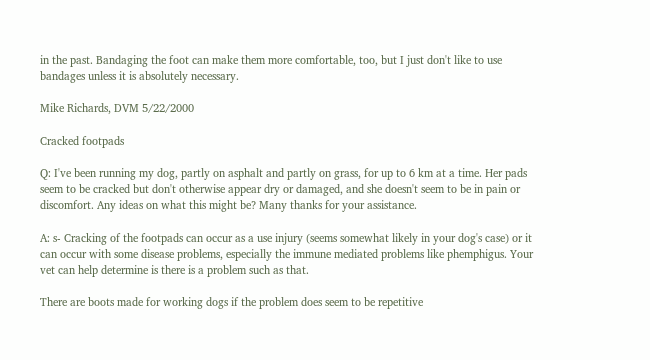in the past. Bandaging the foot can make them more comfortable, too, but I just don't like to use bandages unless it is absolutely necessary.

Mike Richards, DVM 5/22/2000

Cracked footpads

Q: I've been running my dog, partly on asphalt and partly on grass, for up to 6 km at a time. Her pads seem to be cracked but don't otherwise appear dry or damaged, and she doesn't seem to be in pain or discomfort. Any ideas on what this might be? Many thanks for your assistance.

A: s- Cracking of the footpads can occur as a use injury (seems somewhat likely in your dog's case) or it can occur with some disease problems, especially the immune mediated problems like phemphigus. Your vet can help determine is there is a problem such as that.

There are boots made for working dogs if the problem does seem to be repetitive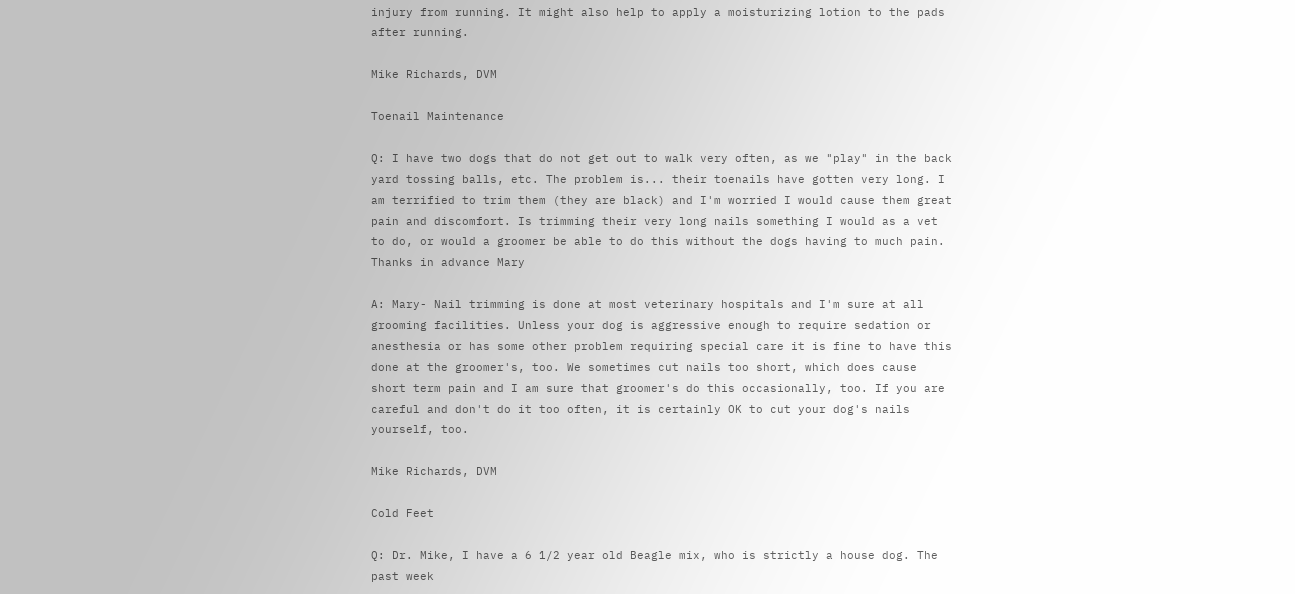injury from running. It might also help to apply a moisturizing lotion to the pads after running.

Mike Richards, DVM

Toenail Maintenance

Q: I have two dogs that do not get out to walk very often, as we "play" in the back yard tossing balls, etc. The problem is... their toenails have gotten very long. I am terrified to trim them (they are black) and I'm worried I would cause them great pain and discomfort. Is trimming their very long nails something I would as a vet to do, or would a groomer be able to do this without the dogs having to much pain. Thanks in advance Mary

A: Mary- Nail trimming is done at most veterinary hospitals and I'm sure at all grooming facilities. Unless your dog is aggressive enough to require sedation or anesthesia or has some other problem requiring special care it is fine to have this done at the groomer's, too. We sometimes cut nails too short, which does cause short term pain and I am sure that groomer's do this occasionally, too. If you are careful and don't do it too often, it is certainly OK to cut your dog's nails yourself, too.

Mike Richards, DVM

Cold Feet

Q: Dr. Mike, I have a 6 1/2 year old Beagle mix, who is strictly a house dog. The past week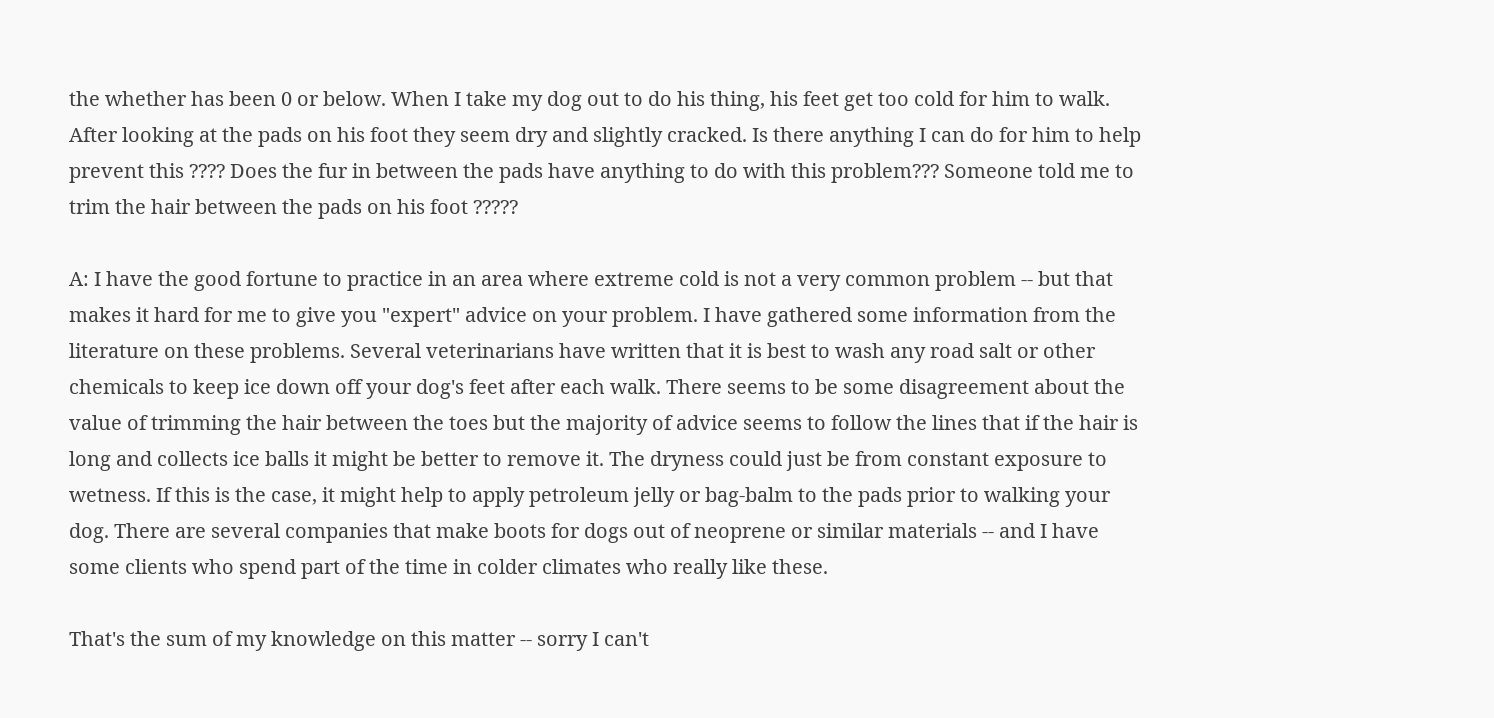the whether has been 0 or below. When I take my dog out to do his thing, his feet get too cold for him to walk. After looking at the pads on his foot they seem dry and slightly cracked. Is there anything I can do for him to help prevent this ???? Does the fur in between the pads have anything to do with this problem??? Someone told me to trim the hair between the pads on his foot ?????

A: I have the good fortune to practice in an area where extreme cold is not a very common problem -- but that makes it hard for me to give you "expert" advice on your problem. I have gathered some information from the literature on these problems. Several veterinarians have written that it is best to wash any road salt or other chemicals to keep ice down off your dog's feet after each walk. There seems to be some disagreement about the value of trimming the hair between the toes but the majority of advice seems to follow the lines that if the hair is long and collects ice balls it might be better to remove it. The dryness could just be from constant exposure to wetness. If this is the case, it might help to apply petroleum jelly or bag-balm to the pads prior to walking your dog. There are several companies that make boots for dogs out of neoprene or similar materials -- and I have some clients who spend part of the time in colder climates who really like these.

That's the sum of my knowledge on this matter -- sorry I can't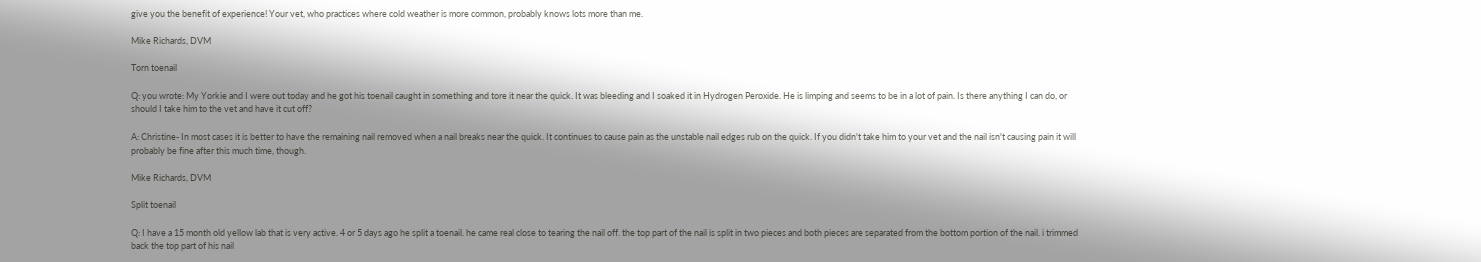give you the benefit of experience! Your vet, who practices where cold weather is more common, probably knows lots more than me.

Mike Richards, DVM

Torn toenail

Q: you wrote: My Yorkie and I were out today and he got his toenail caught in something and tore it near the quick. It was bleeding and I soaked it in Hydrogen Peroxide. He is limping and seems to be in a lot of pain. Is there anything I can do, or should I take him to the vet and have it cut off?

A: Christine- In most cases it is better to have the remaining nail removed when a nail breaks near the quick. It continues to cause pain as the unstable nail edges rub on the quick. If you didn't take him to your vet and the nail isn't causing pain it will probably be fine after this much time, though.

Mike Richards, DVM

Split toenail

Q: I have a 15 month old yellow lab that is very active. 4 or 5 days ago he split a toenail. he came real close to tearing the nail off. the top part of the nail is split in two pieces and both pieces are separated from the bottom portion of the nail. i trimmed back the top part of his nail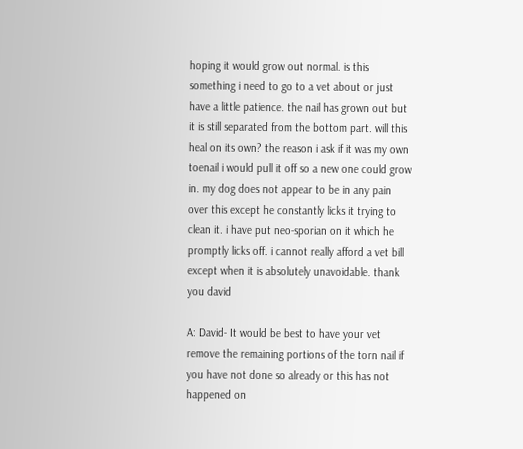hoping it would grow out normal. is this something i need to go to a vet about or just have a little patience. the nail has grown out but it is still separated from the bottom part. will this heal on its own? the reason i ask if it was my own toenail i would pull it off so a new one could grow in. my dog does not appear to be in any pain over this except he constantly licks it trying to clean it. i have put neo-sporian on it which he promptly licks off. i cannot really afford a vet bill except when it is absolutely unavoidable. thank you david

A: David- It would be best to have your vet remove the remaining portions of the torn nail if you have not done so already or this has not happened on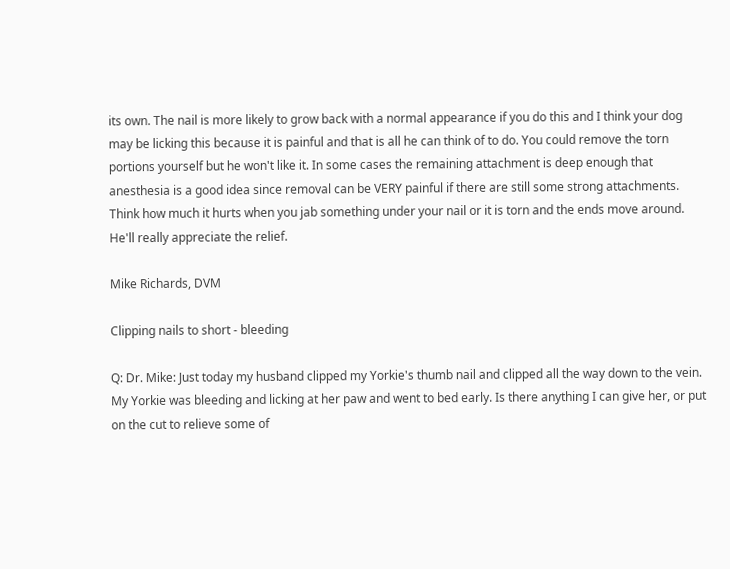its own. The nail is more likely to grow back with a normal appearance if you do this and I think your dog may be licking this because it is painful and that is all he can think of to do. You could remove the torn portions yourself but he won't like it. In some cases the remaining attachment is deep enough that anesthesia is a good idea since removal can be VERY painful if there are still some strong attachments. Think how much it hurts when you jab something under your nail or it is torn and the ends move around. He'll really appreciate the relief.

Mike Richards, DVM

Clipping nails to short - bleeding

Q: Dr. Mike: Just today my husband clipped my Yorkie's thumb nail and clipped all the way down to the vein. My Yorkie was bleeding and licking at her paw and went to bed early. Is there anything I can give her, or put on the cut to relieve some of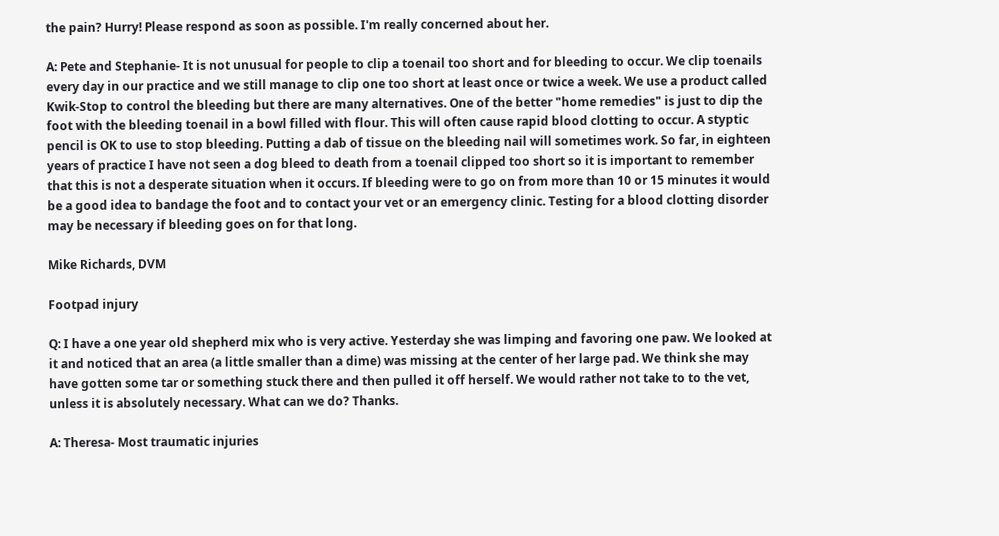the pain? Hurry! Please respond as soon as possible. I'm really concerned about her.

A: Pete and Stephanie- It is not unusual for people to clip a toenail too short and for bleeding to occur. We clip toenails every day in our practice and we still manage to clip one too short at least once or twice a week. We use a product called Kwik-Stop to control the bleeding but there are many alternatives. One of the better "home remedies" is just to dip the foot with the bleeding toenail in a bowl filled with flour. This will often cause rapid blood clotting to occur. A styptic pencil is OK to use to stop bleeding. Putting a dab of tissue on the bleeding nail will sometimes work. So far, in eighteen years of practice I have not seen a dog bleed to death from a toenail clipped too short so it is important to remember that this is not a desperate situation when it occurs. If bleeding were to go on from more than 10 or 15 minutes it would be a good idea to bandage the foot and to contact your vet or an emergency clinic. Testing for a blood clotting disorder may be necessary if bleeding goes on for that long.

Mike Richards, DVM

Footpad injury

Q: I have a one year old shepherd mix who is very active. Yesterday she was limping and favoring one paw. We looked at it and noticed that an area (a little smaller than a dime) was missing at the center of her large pad. We think she may have gotten some tar or something stuck there and then pulled it off herself. We would rather not take to to the vet, unless it is absolutely necessary. What can we do? Thanks.

A: Theresa- Most traumatic injuries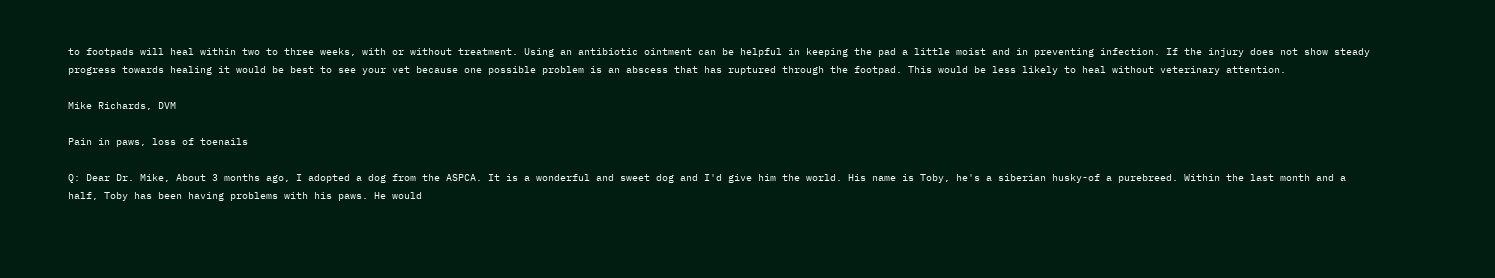to footpads will heal within two to three weeks, with or without treatment. Using an antibiotic ointment can be helpful in keeping the pad a little moist and in preventing infection. If the injury does not show steady progress towards healing it would be best to see your vet because one possible problem is an abscess that has ruptured through the footpad. This would be less likely to heal without veterinary attention.

Mike Richards, DVM

Pain in paws, loss of toenails

Q: Dear Dr. Mike, About 3 months ago, I adopted a dog from the ASPCA. It is a wonderful and sweet dog and I'd give him the world. His name is Toby, he's a siberian husky-of a purebreed. Within the last month and a half, Toby has been having problems with his paws. He would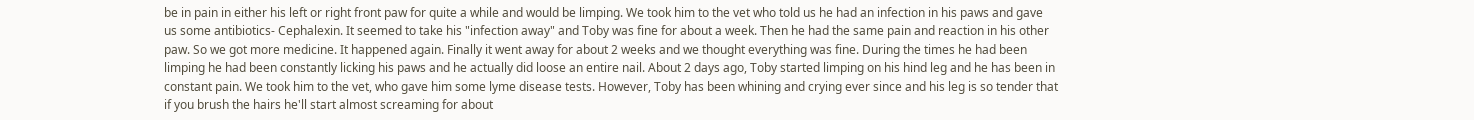be in pain in either his left or right front paw for quite a while and would be limping. We took him to the vet who told us he had an infection in his paws and gave us some antibiotics- Cephalexin. It seemed to take his "infection away" and Toby was fine for about a week. Then he had the same pain and reaction in his other paw. So we got more medicine. It happened again. Finally it went away for about 2 weeks and we thought everything was fine. During the times he had been limping he had been constantly licking his paws and he actually did loose an entire nail. About 2 days ago, Toby started limping on his hind leg and he has been in constant pain. We took him to the vet, who gave him some lyme disease tests. However, Toby has been whining and crying ever since and his leg is so tender that if you brush the hairs he'll start almost screaming for about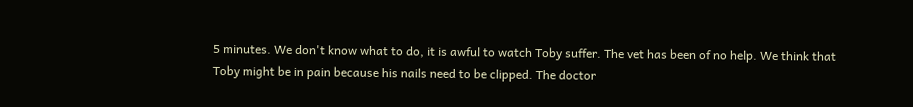5 minutes. We don't know what to do, it is awful to watch Toby suffer. The vet has been of no help. We think that Toby might be in pain because his nails need to be clipped. The doctor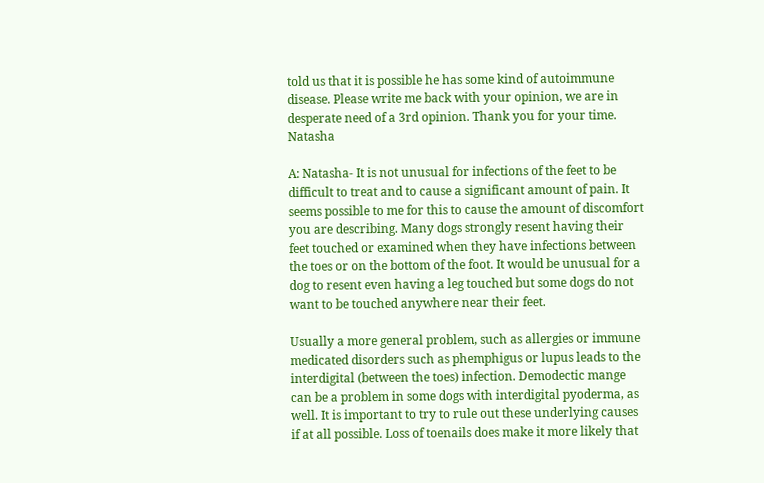told us that it is possible he has some kind of autoimmune disease. Please write me back with your opinion, we are in desperate need of a 3rd opinion. Thank you for your time. Natasha

A: Natasha- It is not unusual for infections of the feet to be difficult to treat and to cause a significant amount of pain. It seems possible to me for this to cause the amount of discomfort you are describing. Many dogs strongly resent having their feet touched or examined when they have infections between the toes or on the bottom of the foot. It would be unusual for a dog to resent even having a leg touched but some dogs do not want to be touched anywhere near their feet.

Usually a more general problem, such as allergies or immune medicated disorders such as phemphigus or lupus leads to the interdigital (between the toes) infection. Demodectic mange can be a problem in some dogs with interdigital pyoderma, as well. It is important to try to rule out these underlying causes if at all possible. Loss of toenails does make it more likely that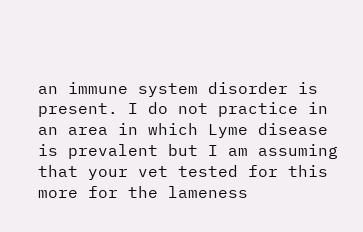an immune system disorder is present. I do not practice in an area in which Lyme disease is prevalent but I am assuming that your vet tested for this more for the lameness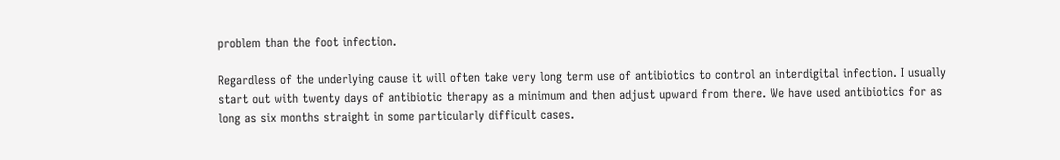problem than the foot infection.

Regardless of the underlying cause it will often take very long term use of antibiotics to control an interdigital infection. I usually start out with twenty days of antibiotic therapy as a minimum and then adjust upward from there. We have used antibiotics for as long as six months straight in some particularly difficult cases.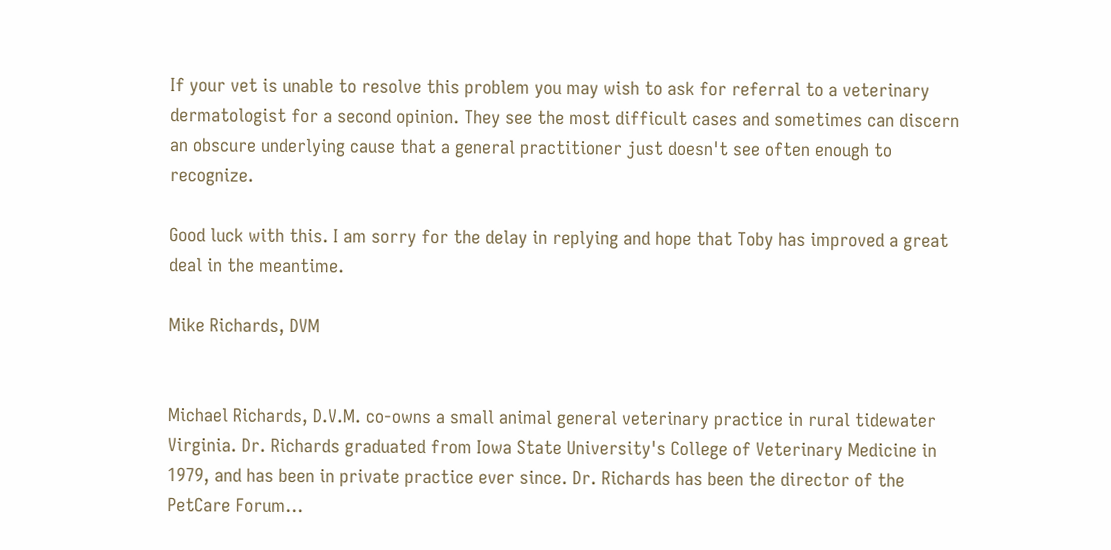If your vet is unable to resolve this problem you may wish to ask for referral to a veterinary dermatologist for a second opinion. They see the most difficult cases and sometimes can discern an obscure underlying cause that a general practitioner just doesn't see often enough to recognize.

Good luck with this. I am sorry for the delay in replying and hope that Toby has improved a great deal in the meantime.

Mike Richards, DVM


Michael Richards, D.V.M. co-owns a small animal general veterinary practice in rural tidewater Virginia. Dr. Richards graduated from Iowa State University's College of Veterinary Medicine in 1979, and has been in private practice ever since. Dr. Richards has been the director of the PetCare Forum...